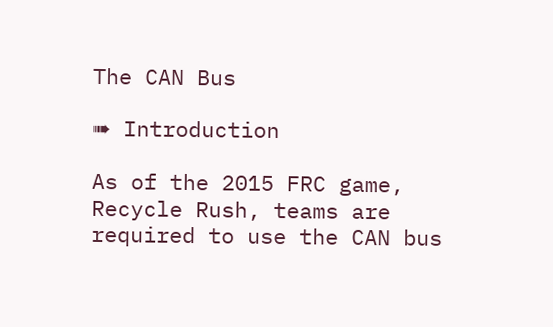The CAN Bus

➠ Introduction

As of the 2015 FRC game, Recycle Rush, teams are required to use the CAN bus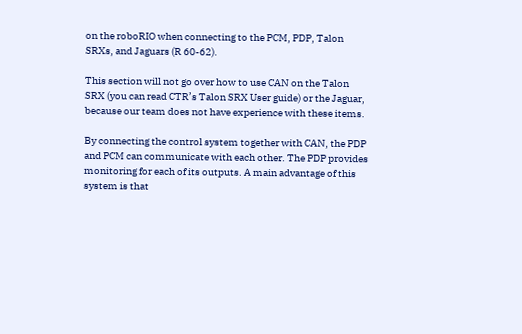on the roboRIO when connecting to the PCM, PDP, Talon SRXs, and Jaguars (R 60-62).

This section will not go over how to use CAN on the Talon SRX (you can read CTR’s Talon SRX User guide) or the Jaguar, because our team does not have experience with these items.

By connecting the control system together with CAN, the PDP and PCM can communicate with each other. The PDP provides monitoring for each of its outputs. A main advantage of this system is that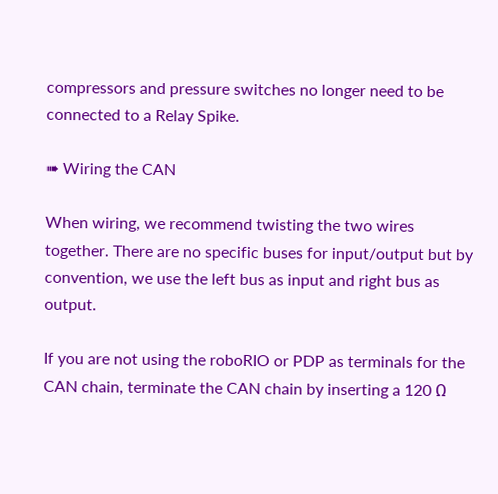compressors and pressure switches no longer need to be connected to a Relay Spike.

➠ Wiring the CAN

When wiring, we recommend twisting the two wires together. There are no specific buses for input/output but by convention, we use the left bus as input and right bus as output.

If you are not using the roboRIO or PDP as terminals for the CAN chain, terminate the CAN chain by inserting a 120 Ω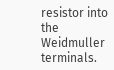resistor into the Weidmuller terminals.